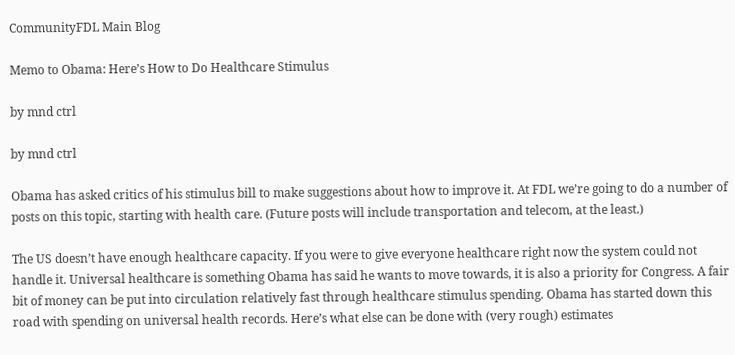CommunityFDL Main Blog

Memo to Obama: Here’s How to Do Healthcare Stimulus

by mnd ctrl

by mnd ctrl

Obama has asked critics of his stimulus bill to make suggestions about how to improve it. At FDL we’re going to do a number of posts on this topic, starting with health care. (Future posts will include transportation and telecom, at the least.)

The US doesn’t have enough healthcare capacity. If you were to give everyone healthcare right now the system could not handle it. Universal healthcare is something Obama has said he wants to move towards, it is also a priority for Congress. A fair bit of money can be put into circulation relatively fast through healthcare stimulus spending. Obama has started down this road with spending on universal health records. Here’s what else can be done with (very rough) estimates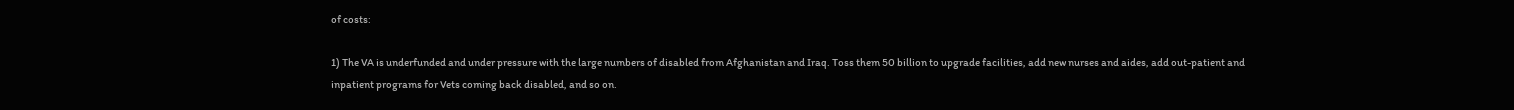of costs:

1) The VA is underfunded and under pressure with the large numbers of disabled from Afghanistan and Iraq. Toss them 50 billion to upgrade facilities, add new nurses and aides, add out-patient and inpatient programs for Vets coming back disabled, and so on.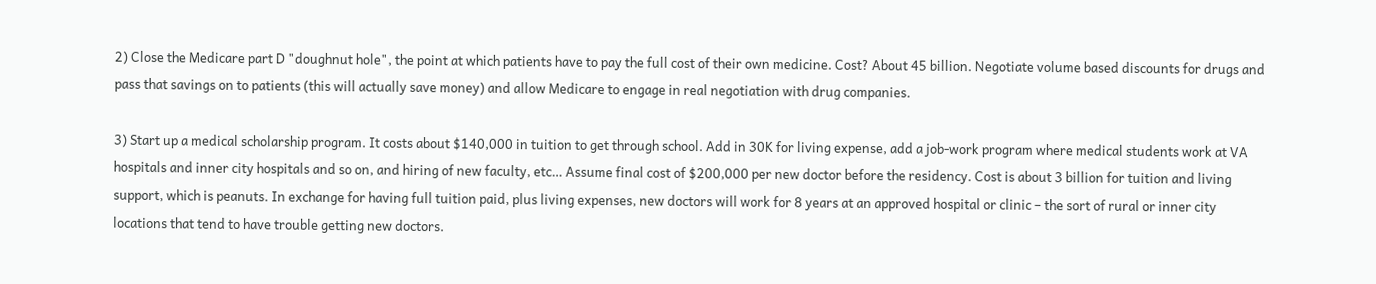2) Close the Medicare part D "doughnut hole", the point at which patients have to pay the full cost of their own medicine. Cost? About 45 billion. Negotiate volume based discounts for drugs and pass that savings on to patients (this will actually save money) and allow Medicare to engage in real negotiation with drug companies.

3) Start up a medical scholarship program. It costs about $140,000 in tuition to get through school. Add in 30K for living expense, add a job-work program where medical students work at VA hospitals and inner city hospitals and so on, and hiring of new faculty, etc… Assume final cost of $200,000 per new doctor before the residency. Cost is about 3 billion for tuition and living support, which is peanuts. In exchange for having full tuition paid, plus living expenses, new doctors will work for 8 years at an approved hospital or clinic – the sort of rural or inner city locations that tend to have trouble getting new doctors.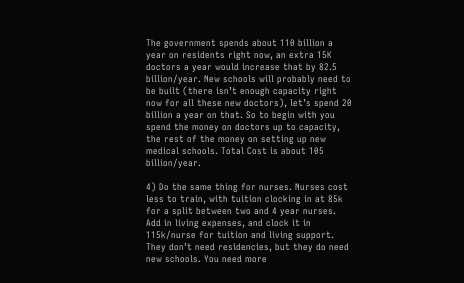The government spends about 110 billion a year on residents right now, an extra 15K doctors a year would increase that by 82.5 billion/year. New schools will probably need to be built (there isn’t enough capacity right now for all these new doctors), let’s spend 20 billion a year on that. So to begin with you spend the money on doctors up to capacity, the rest of the money on setting up new medical schools. Total Cost is about 105 billion/year.

4) Do the same thing for nurses. Nurses cost less to train, with tuition clocking in at 85k for a split between two and 4 year nurses. Add in living expenses, and clock it in 115k/nurse for tuition and living support. They don’t need residencies, but they do need new schools. You need more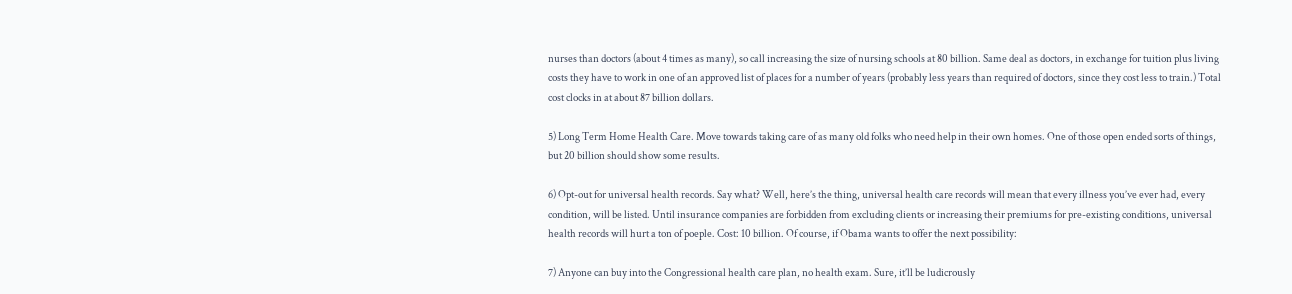nurses than doctors (about 4 times as many), so call increasing the size of nursing schools at 80 billion. Same deal as doctors, in exchange for tuition plus living costs they have to work in one of an approved list of places for a number of years (probably less years than required of doctors, since they cost less to train.) Total cost clocks in at about 87 billion dollars.

5) Long Term Home Health Care. Move towards taking care of as many old folks who need help in their own homes. One of those open ended sorts of things, but 20 billion should show some results.

6) Opt-out for universal health records. Say what? Well, here’s the thing, universal health care records will mean that every illness you’ve ever had, every condition, will be listed. Until insurance companies are forbidden from excluding clients or increasing their premiums for pre-existing conditions, universal health records will hurt a ton of poeple. Cost: 10 billion. Of course, if Obama wants to offer the next possibility:

7) Anyone can buy into the Congressional health care plan, no health exam. Sure, it’ll be ludicrously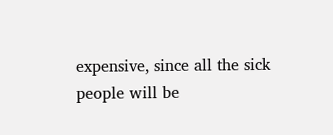expensive, since all the sick people will be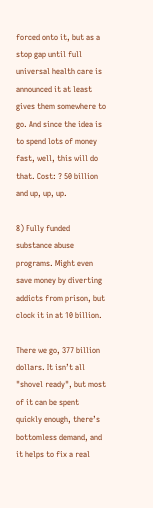forced onto it, but as a stop gap until full universal health care is announced it at least gives them somewhere to go. And since the idea is to spend lots of money fast, well, this will do that. Cost: ? 50 billion and up, up, up.

8) Fully funded substance abuse programs. Might even save money by diverting addicts from prison, but clock it in at 10 billion.

There we go, 377 billion dollars. It isn’t all "shovel ready", but most of it can be spent quickly enough, there’s bottomless demand, and it helps to fix a real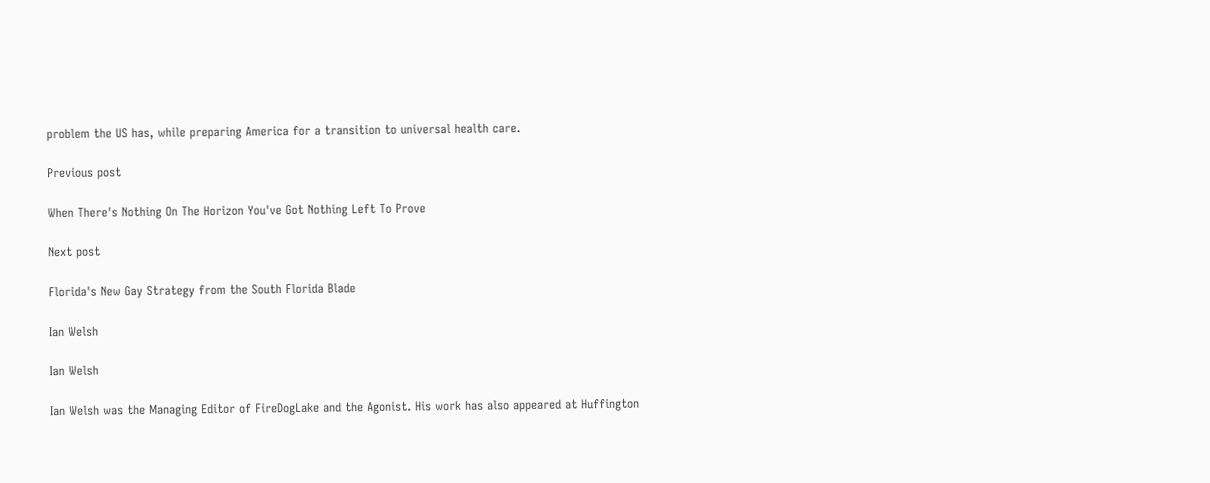problem the US has, while preparing America for a transition to universal health care.

Previous post

When There's Nothing On The Horizon You've Got Nothing Left To Prove

Next post

Florida's New Gay Strategy from the South Florida Blade

Ian Welsh

Ian Welsh

Ian Welsh was the Managing Editor of FireDogLake and the Agonist. His work has also appeared at Huffington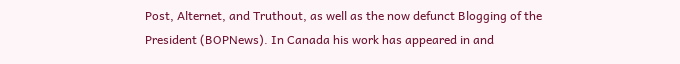Post, Alternet, and Truthout, as well as the now defunct Blogging of the President (BOPNews). In Canada his work has appeared in and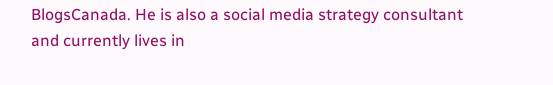BlogsCanada. He is also a social media strategy consultant and currently lives in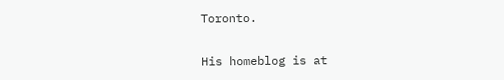Toronto.

His homeblog is at